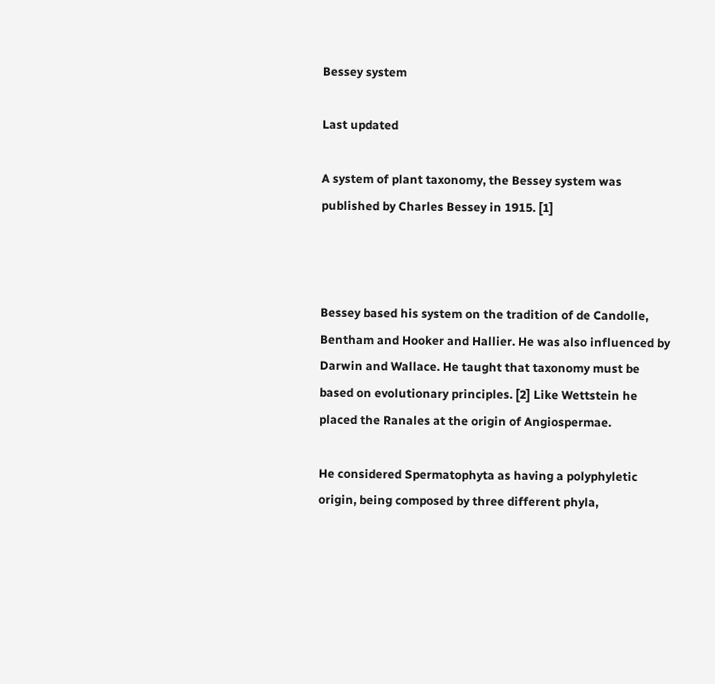Bessey system

Last updated

A system of plant taxonomy, the Bessey system was published by Charles Bessey in 1915. [1]



Bessey based his system on the tradition of de Candolle, Bentham and Hooker and Hallier. He was also influenced by Darwin and Wallace. He taught that taxonomy must be based on evolutionary principles. [2] Like Wettstein he placed the Ranales at the origin of Angiospermae.

He considered Spermatophyta as having a polyphyletic origin, being composed by three different phyla,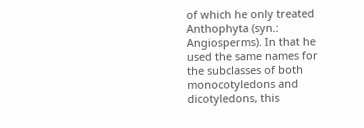of which he only treated Anthophyta (syn.: Angiosperms). In that he used the same names for the subclasses of both monocotyledons and dicotyledons, this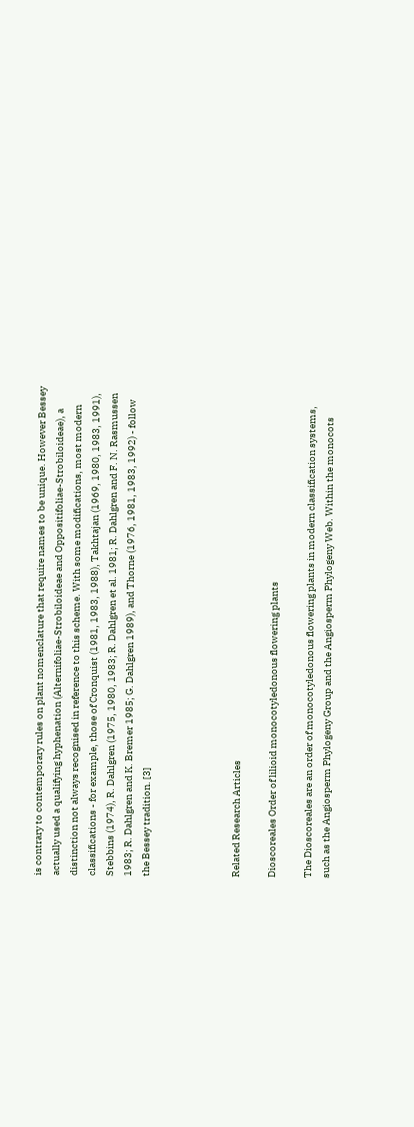is contrary to contemporary rules on plant nomenclature that require names to be unique. However Bessey actually used a qualifying hyphenation (Alternifoliae-Strobiloideae and Oppositifoliae-Strobiloideae), a distinction not always recognised in reference to this scheme. With some modifications, most modern classifications - for example, those of Cronquist (1981, 1983, 1988), Takhtajan (1969, 1980, 1983, 1991), Stebbins (1974), R. Dahlgren (1975, 1980, 1983; R. Dahlgren et al. 1981; R. Dahlgren and F. N. Rasmussen 1983; R. Dahlgren and K. Bremer 1985; G. Dahlgren 1989), and Thorne (1976, 1981, 1983, 1992) - follow the Bessey tradition. [3]




Related Research Articles

Dioscoreales Order of lilioid monocotyledonous flowering plants

The Dioscoreales are an order of monocotyledonous flowering plants in modern classification systems, such as the Angiosperm Phylogeny Group and the Angiosperm Phylogeny Web. Within the monocots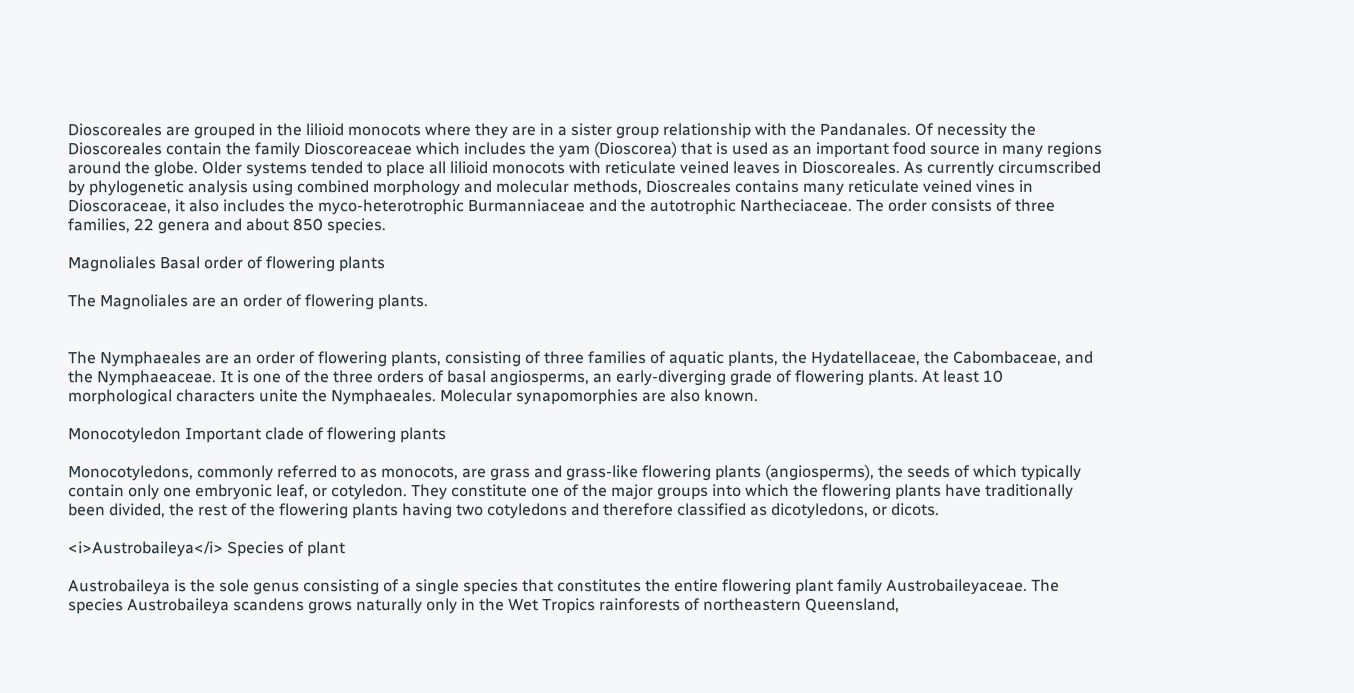Dioscoreales are grouped in the lilioid monocots where they are in a sister group relationship with the Pandanales. Of necessity the Dioscoreales contain the family Dioscoreaceae which includes the yam (Dioscorea) that is used as an important food source in many regions around the globe. Older systems tended to place all lilioid monocots with reticulate veined leaves in Dioscoreales. As currently circumscribed by phylogenetic analysis using combined morphology and molecular methods, Dioscreales contains many reticulate veined vines in Dioscoraceae, it also includes the myco-heterotrophic Burmanniaceae and the autotrophic Nartheciaceae. The order consists of three families, 22 genera and about 850 species.

Magnoliales Basal order of flowering plants

The Magnoliales are an order of flowering plants.


The Nymphaeales are an order of flowering plants, consisting of three families of aquatic plants, the Hydatellaceae, the Cabombaceae, and the Nymphaeaceae. It is one of the three orders of basal angiosperms, an early-diverging grade of flowering plants. At least 10 morphological characters unite the Nymphaeales. Molecular synapomorphies are also known.

Monocotyledon Important clade of flowering plants

Monocotyledons, commonly referred to as monocots, are grass and grass-like flowering plants (angiosperms), the seeds of which typically contain only one embryonic leaf, or cotyledon. They constitute one of the major groups into which the flowering plants have traditionally been divided, the rest of the flowering plants having two cotyledons and therefore classified as dicotyledons, or dicots.

<i>Austrobaileya</i> Species of plant

Austrobaileya is the sole genus consisting of a single species that constitutes the entire flowering plant family Austrobaileyaceae. The species Austrobaileya scandens grows naturally only in the Wet Tropics rainforests of northeastern Queensland,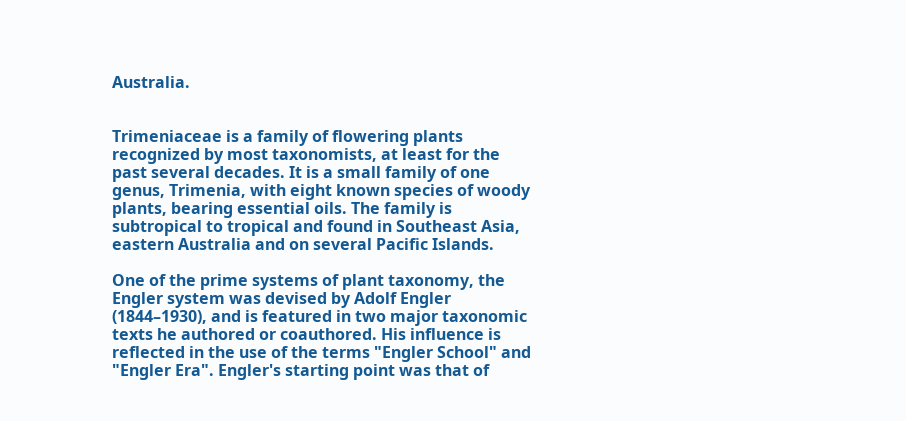Australia.


Trimeniaceae is a family of flowering plants recognized by most taxonomists, at least for the past several decades. It is a small family of one genus, Trimenia, with eight known species of woody plants, bearing essential oils. The family is subtropical to tropical and found in Southeast Asia, eastern Australia and on several Pacific Islands.

One of the prime systems of plant taxonomy, the Engler system was devised by Adolf Engler (1844–1930), and is featured in two major taxonomic texts he authored or coauthored. His influence is reflected in the use of the terms "Engler School" and "Engler Era". Engler's starting point was that of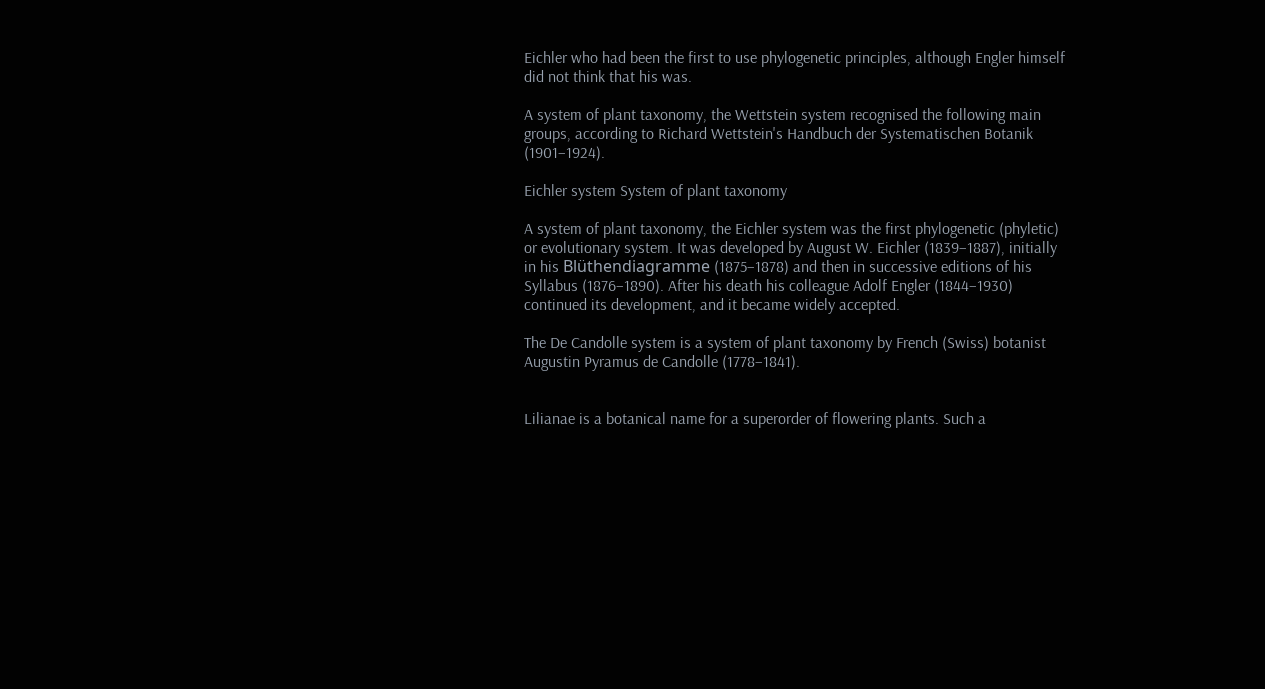Eichler who had been the first to use phylogenetic principles, although Engler himself did not think that his was.

A system of plant taxonomy, the Wettstein system recognised the following main groups, according to Richard Wettstein's Handbuch der Systematischen Botanik (1901–1924).

Eichler system System of plant taxonomy

A system of plant taxonomy, the Eichler system was the first phylogenetic (phyletic) or evolutionary system. It was developed by August W. Eichler (1839–1887), initially in his Blüthendiagramme (1875–1878) and then in successive editions of his Syllabus (1876–1890). After his death his colleague Adolf Engler (1844–1930) continued its development, and it became widely accepted.

The De Candolle system is a system of plant taxonomy by French (Swiss) botanist Augustin Pyramus de Candolle (1778−1841).


Lilianae is a botanical name for a superorder of flowering plants. Such a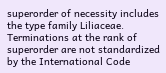superorder of necessity includes the type family Liliaceae. Terminations at the rank of superorder are not standardized by the International Code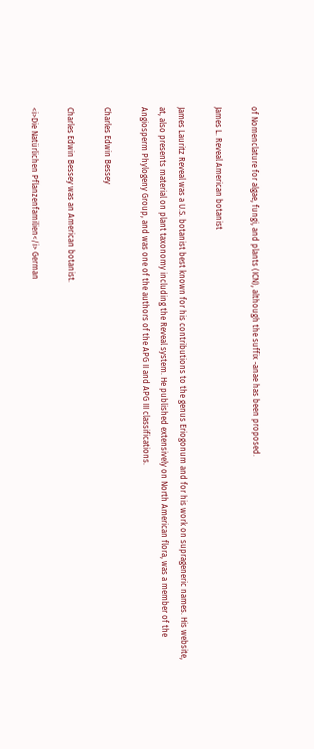of Nomenclature for algae, fungi, and plants (ICN), although the suffix -anae has been proposed.

James L. Reveal American botanist

James Lauritz Reveal was a U.S. botanist best known for his contributions to the genus Eriogonum and for his work on suprageneric names. His website, at, also presents material on plant taxonomy including the Reveal system. He published extensively on North American flora, was a member of the Angiosperm Phylogeny Group, and was one of the authors of the APG II and APG III classifications.

Charles Edwin Bessey

Charles Edwin Bessey was an American botanist.

<i>Die Natürlichen Pflanzenfamilien</i> German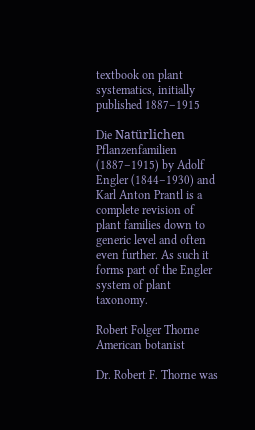textbook on plant systematics, initially published 1887–1915

Die Natürlichen Pflanzenfamilien (1887–1915) by Adolf Engler (1844–1930) and Karl Anton Prantl is a complete revision of plant families down to generic level and often even further. As such it forms part of the Engler system of plant taxonomy.

Robert Folger Thorne American botanist

Dr. Robert F. Thorne was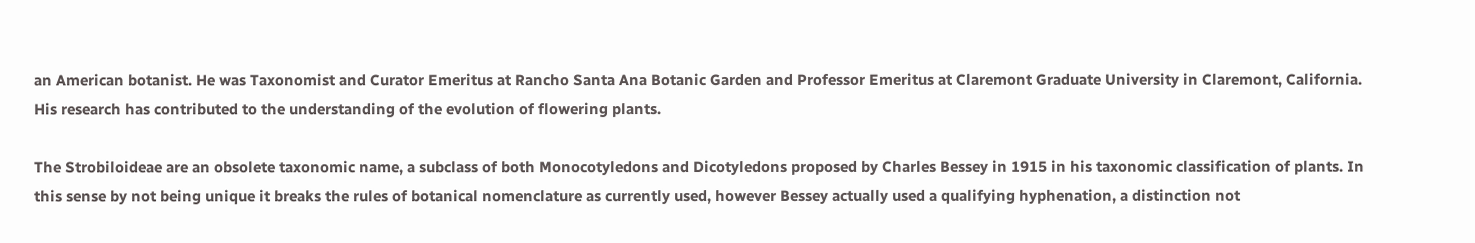an American botanist. He was Taxonomist and Curator Emeritus at Rancho Santa Ana Botanic Garden and Professor Emeritus at Claremont Graduate University in Claremont, California. His research has contributed to the understanding of the evolution of flowering plants.

The Strobiloideae are an obsolete taxonomic name, a subclass of both Monocotyledons and Dicotyledons proposed by Charles Bessey in 1915 in his taxonomic classification of plants. In this sense by not being unique it breaks the rules of botanical nomenclature as currently used, however Bessey actually used a qualifying hyphenation, a distinction not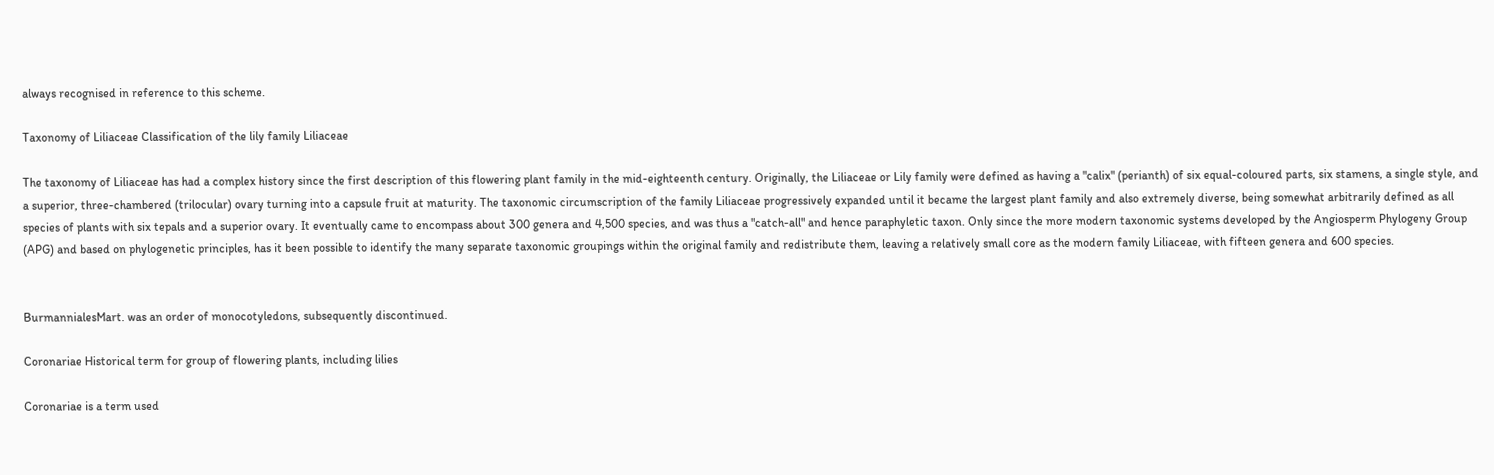always recognised in reference to this scheme.

Taxonomy of Liliaceae Classification of the lily family Liliaceae

The taxonomy of Liliaceae has had a complex history since the first description of this flowering plant family in the mid-eighteenth century. Originally, the Liliaceae or Lily family were defined as having a "calix" (perianth) of six equal-coloured parts, six stamens, a single style, and a superior, three-chambered (trilocular) ovary turning into a capsule fruit at maturity. The taxonomic circumscription of the family Liliaceae progressively expanded until it became the largest plant family and also extremely diverse, being somewhat arbitrarily defined as all species of plants with six tepals and a superior ovary. It eventually came to encompass about 300 genera and 4,500 species, and was thus a "catch-all" and hence paraphyletic taxon. Only since the more modern taxonomic systems developed by the Angiosperm Phylogeny Group (APG) and based on phylogenetic principles, has it been possible to identify the many separate taxonomic groupings within the original family and redistribute them, leaving a relatively small core as the modern family Liliaceae, with fifteen genera and 600 species.


BurmannialesMart. was an order of monocotyledons, subsequently discontinued.

Coronariae Historical term for group of flowering plants, including lilies

Coronariae is a term used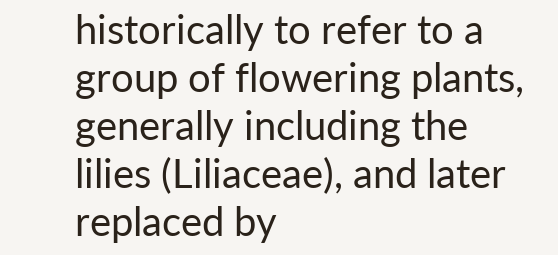historically to refer to a group of flowering plants, generally including the lilies (Liliaceae), and later replaced by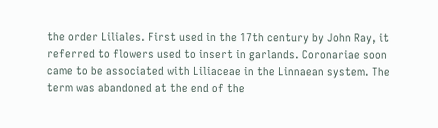the order Liliales. First used in the 17th century by John Ray, it referred to flowers used to insert in garlands. Coronariae soon came to be associated with Liliaceae in the Linnaean system. The term was abandoned at the end of the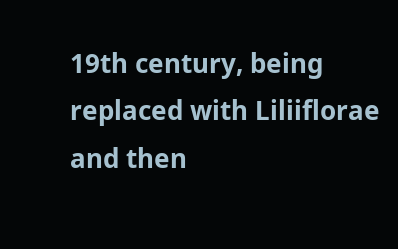19th century, being replaced with Liliiflorae and then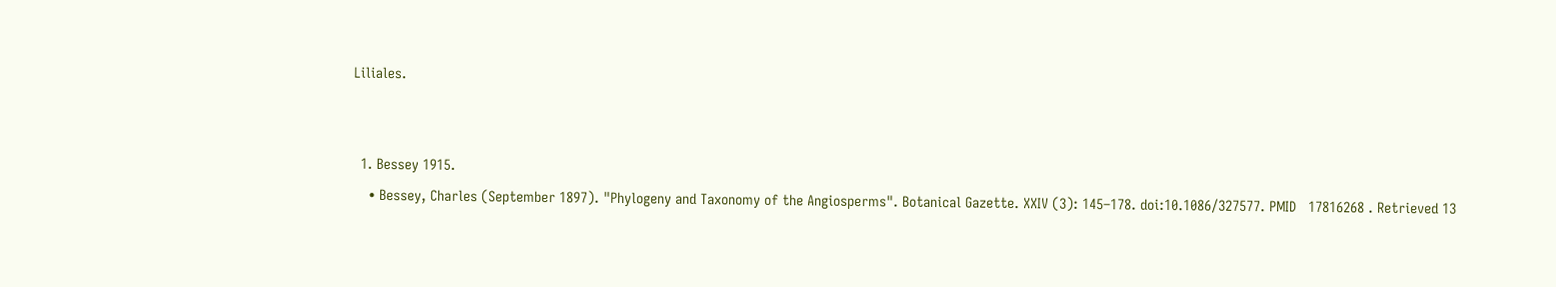Liliales.


  1. Bessey 1915.
    • Bessey, Charles (September 1897). "Phylogeny and Taxonomy of the Angiosperms". Botanical Gazette. XXIV (3): 145–178. doi:10.1086/327577. PMID   17816268 . Retrieved 13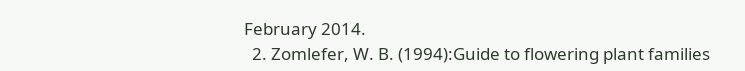February 2014.
  2. Zomlefer, W. B. (1994):Guide to flowering plant families